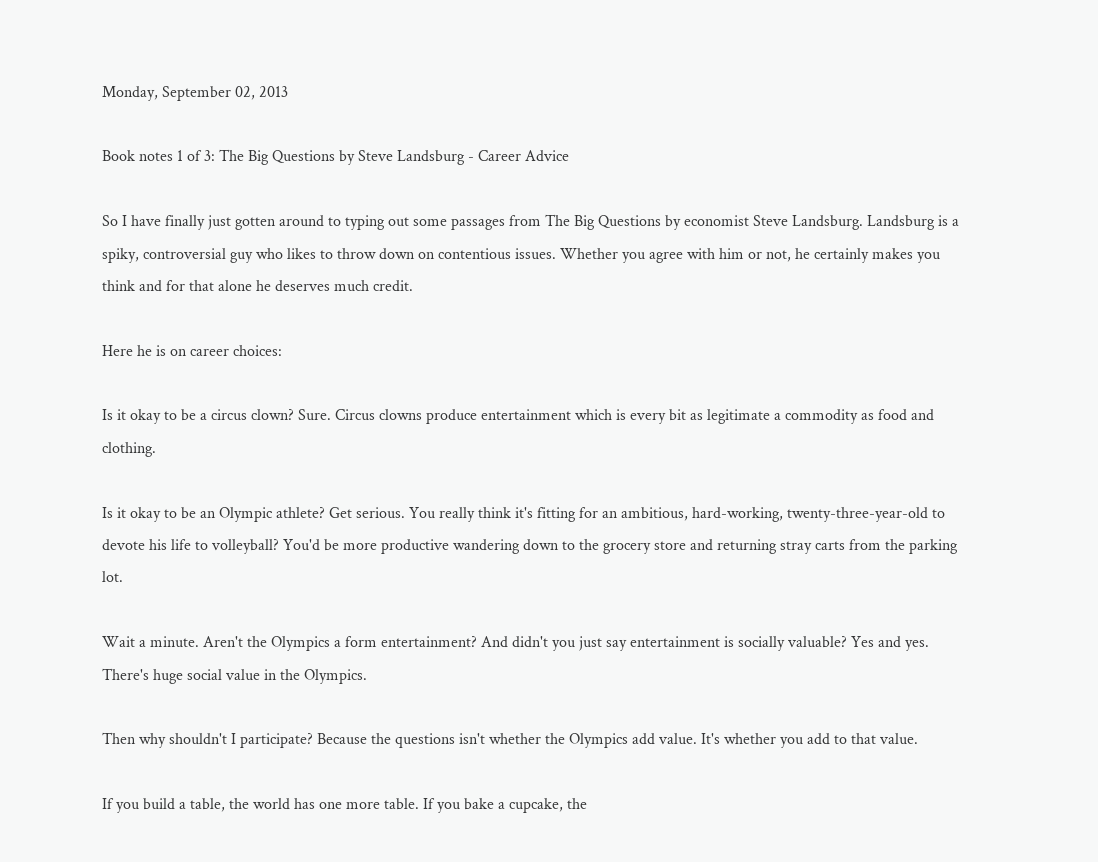Monday, September 02, 2013

Book notes 1 of 3: The Big Questions by Steve Landsburg - Career Advice

So I have finally just gotten around to typing out some passages from The Big Questions by economist Steve Landsburg. Landsburg is a spiky, controversial guy who likes to throw down on contentious issues. Whether you agree with him or not, he certainly makes you think and for that alone he deserves much credit.

Here he is on career choices:

Is it okay to be a circus clown? Sure. Circus clowns produce entertainment which is every bit as legitimate a commodity as food and clothing.

Is it okay to be an Olympic athlete? Get serious. You really think it's fitting for an ambitious, hard-working, twenty-three-year-old to devote his life to volleyball? You'd be more productive wandering down to the grocery store and returning stray carts from the parking lot.

Wait a minute. Aren't the Olympics a form entertainment? And didn't you just say entertainment is socially valuable? Yes and yes. There's huge social value in the Olympics.

Then why shouldn't I participate? Because the questions isn't whether the Olympics add value. It's whether you add to that value.

If you build a table, the world has one more table. If you bake a cupcake, the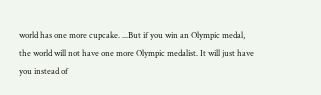world has one more cupcake. ...But if you win an Olympic medal, the world will not have one more Olympic medalist. It will just have you instead of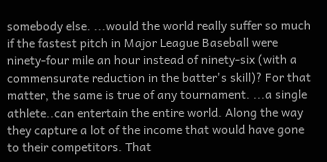somebody else. ...would the world really suffer so much if the fastest pitch in Major League Baseball were ninety-four mile an hour instead of ninety-six (with a commensurate reduction in the batter's skill)? For that matter, the same is true of any tournament. ...a single athlete..can entertain the entire world. Along the way they capture a lot of the income that would have gone to their competitors. That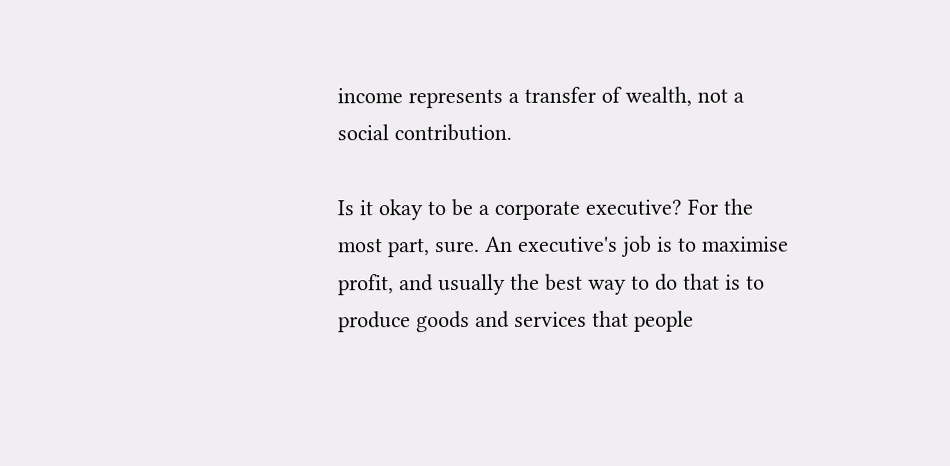income represents a transfer of wealth, not a social contribution.

Is it okay to be a corporate executive? For the most part, sure. An executive's job is to maximise profit, and usually the best way to do that is to produce goods and services that people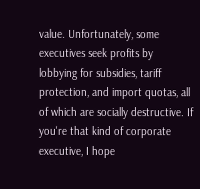value. Unfortunately, some executives seek profits by lobbying for subsidies, tariff protection, and import quotas, all of which are socially destructive. If you're that kind of corporate executive, I hope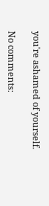you're ashamed of yourself.

No comments: